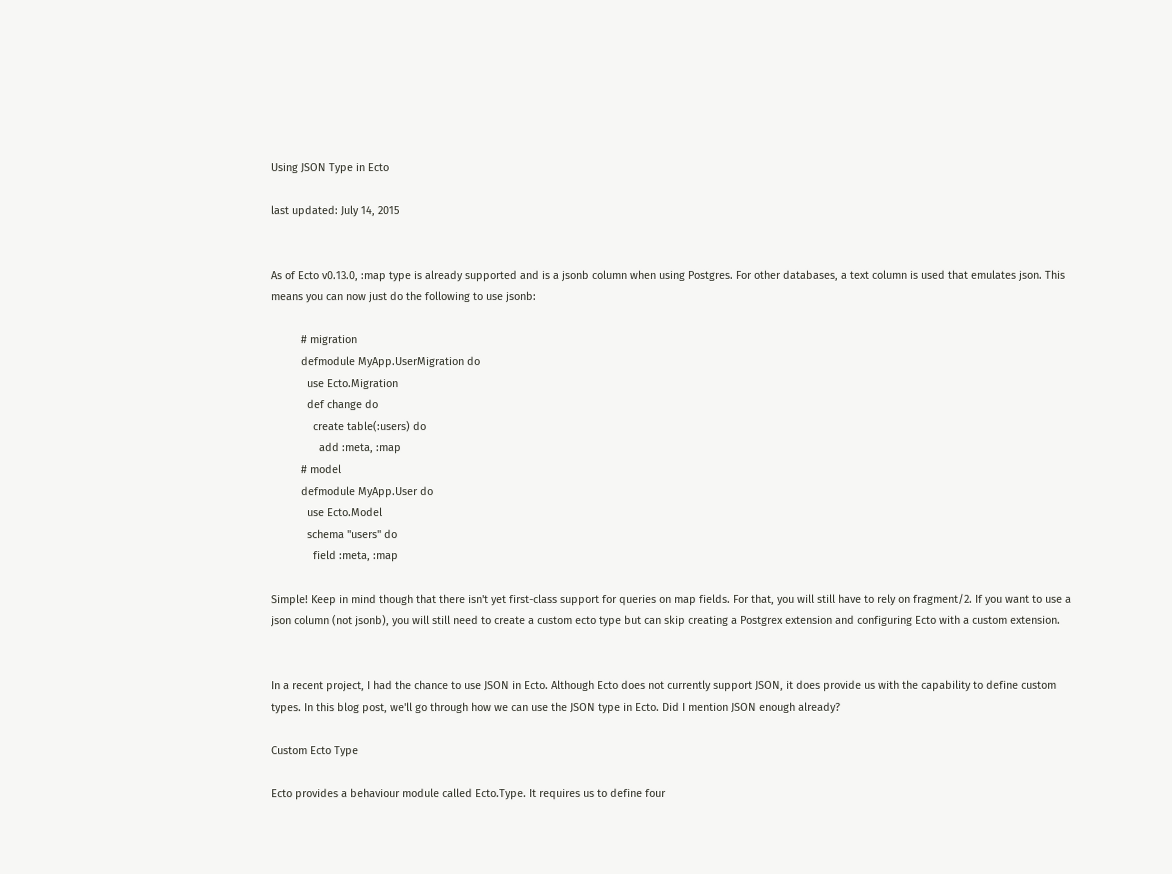Using JSON Type in Ecto

last updated: July 14, 2015


As of Ecto v0.13.0, :map type is already supported and is a jsonb column when using Postgres. For other databases, a text column is used that emulates json. This means you can now just do the following to use jsonb:

          # migration
          defmodule MyApp.UserMigration do
            use Ecto.Migration
            def change do
              create table(:users) do
                add :meta, :map
          # model
          defmodule MyApp.User do
            use Ecto.Model
            schema "users" do
              field :meta, :map

Simple! Keep in mind though that there isn't yet first-class support for queries on map fields. For that, you will still have to rely on fragment/2. If you want to use a json column (not jsonb), you will still need to create a custom ecto type but can skip creating a Postgrex extension and configuring Ecto with a custom extension.


In a recent project, I had the chance to use JSON in Ecto. Although Ecto does not currently support JSON, it does provide us with the capability to define custom types. In this blog post, we'll go through how we can use the JSON type in Ecto. Did I mention JSON enough already?

Custom Ecto Type

Ecto provides a behaviour module called Ecto.Type. It requires us to define four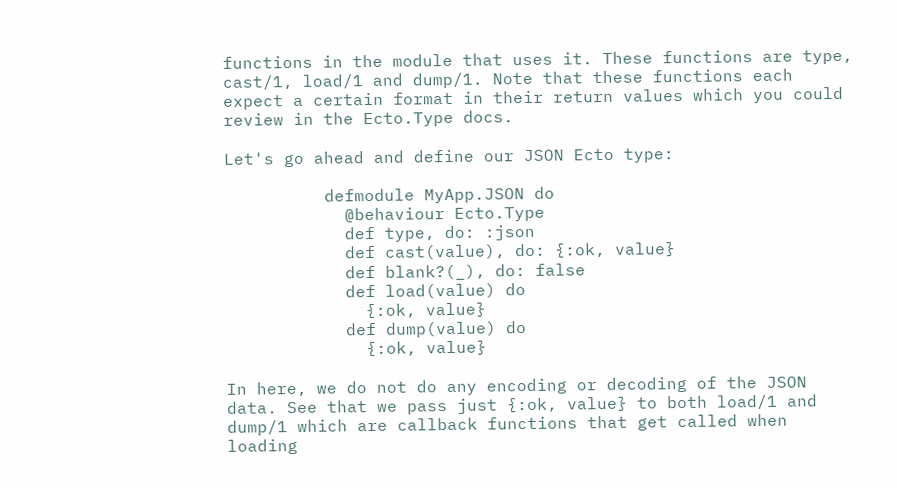functions in the module that uses it. These functions are type, cast/1, load/1 and dump/1. Note that these functions each expect a certain format in their return values which you could review in the Ecto.Type docs.

Let's go ahead and define our JSON Ecto type:

          defmodule MyApp.JSON do
            @behaviour Ecto.Type
            def type, do: :json
            def cast(value), do: {:ok, value}
            def blank?(_), do: false
            def load(value) do
              {:ok, value}
            def dump(value) do
              {:ok, value}

In here, we do not do any encoding or decoding of the JSON data. See that we pass just {:ok, value} to both load/1 and dump/1 which are callback functions that get called when loading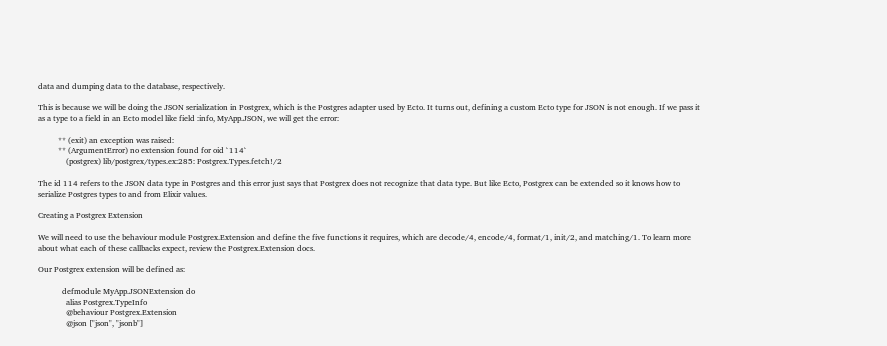data and dumping data to the database, respectively.

This is because we will be doing the JSON serialization in Postgrex, which is the Postgres adapter used by Ecto. It turns out, defining a custom Ecto type for JSON is not enough. If we pass it as a type to a field in an Ecto model like field :info, MyApp.JSON, we will get the error:

          ** (exit) an exception was raised:
          ** (ArgumentError) no extension found for oid `114`
              (postgrex) lib/postgrex/types.ex:285: Postgrex.Types.fetch!/2

The id 114 refers to the JSON data type in Postgres and this error just says that Postgrex does not recognize that data type. But like Ecto, Postgrex can be extended so it knows how to serialize Postgres types to and from Elixir values.

Creating a Postgrex Extension

We will need to use the behaviour module Postgrex.Extension and define the five functions it requires, which are decode/4, encode/4, format/1, init/2, and matching/1. To learn more about what each of these callbacks expect, review the Postgrex.Extension docs.

Our Postgrex extension will be defined as:

            defmodule MyApp.JSONExtension do
              alias Postgrex.TypeInfo
              @behaviour Postgrex.Extension
              @json ["json", "jsonb"]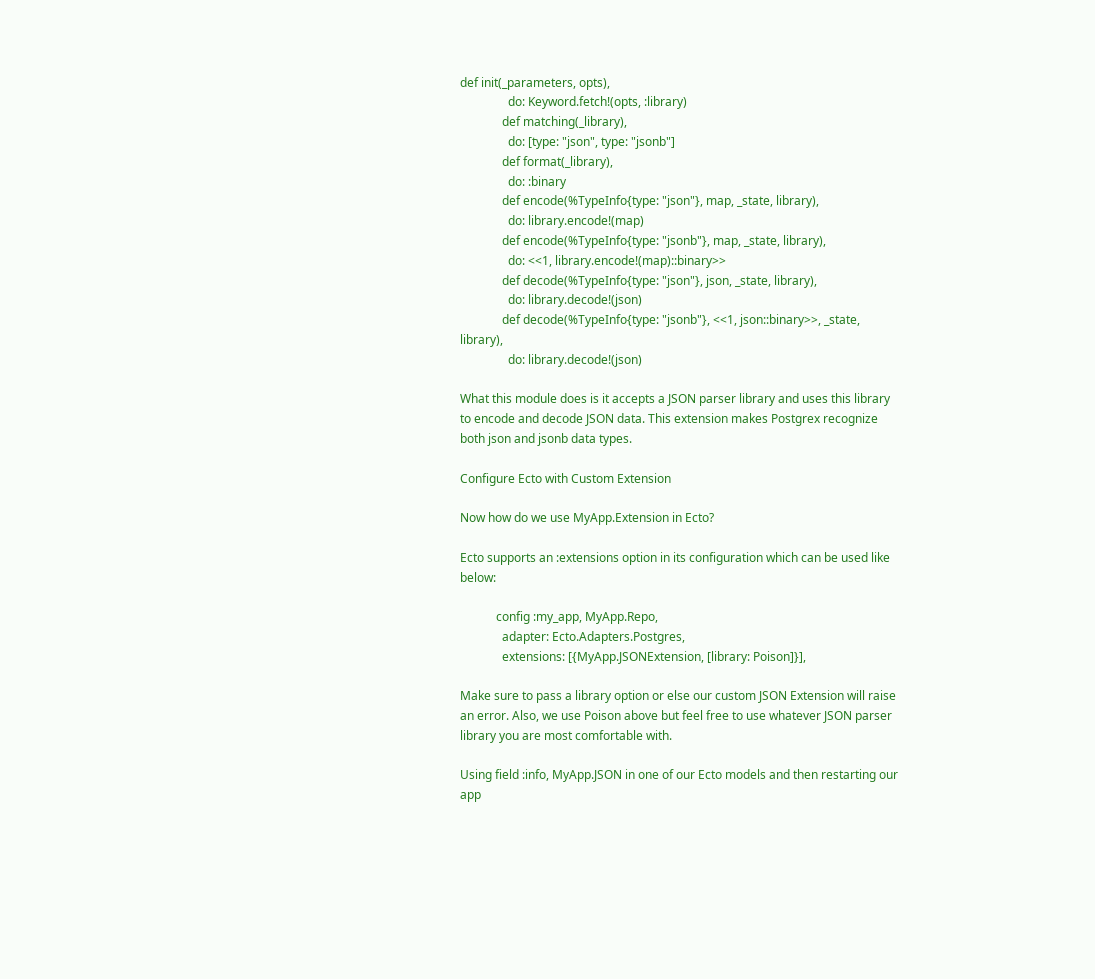def init(_parameters, opts),
                do: Keyword.fetch!(opts, :library)
              def matching(_library),
                do: [type: "json", type: "jsonb"]
              def format(_library),
                do: :binary
              def encode(%TypeInfo{type: "json"}, map, _state, library),
                do: library.encode!(map)
              def encode(%TypeInfo{type: "jsonb"}, map, _state, library),
                do: <<1, library.encode!(map)::binary>>
              def decode(%TypeInfo{type: "json"}, json, _state, library),
                do: library.decode!(json)
              def decode(%TypeInfo{type: "jsonb"}, <<1, json::binary>>, _state, library),
                do: library.decode!(json)

What this module does is it accepts a JSON parser library and uses this library to encode and decode JSON data. This extension makes Postgrex recognize both json and jsonb data types.

Configure Ecto with Custom Extension

Now how do we use MyApp.Extension in Ecto?

Ecto supports an :extensions option in its configuration which can be used like below:

            config :my_app, MyApp.Repo,
              adapter: Ecto.Adapters.Postgres,
              extensions: [{MyApp.JSONExtension, [library: Poison]}],

Make sure to pass a library option or else our custom JSON Extension will raise an error. Also, we use Poison above but feel free to use whatever JSON parser library you are most comfortable with.

Using field :info, MyApp.JSON in one of our Ecto models and then restarting our app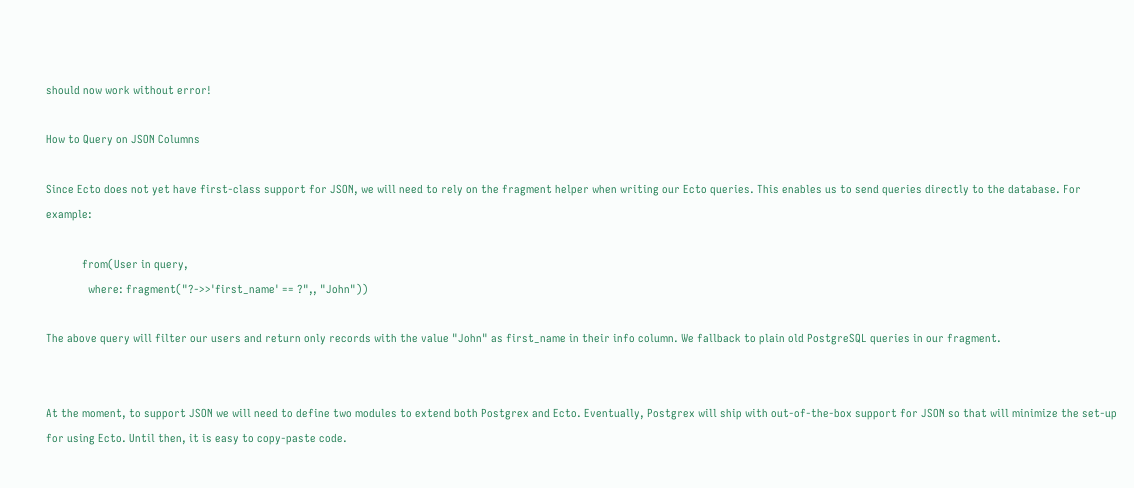should now work without error!

How to Query on JSON Columns

Since Ecto does not yet have first-class support for JSON, we will need to rely on the fragment helper when writing our Ecto queries. This enables us to send queries directly to the database. For example:

            from(User in query,
              where: fragment("?->>'first_name' == ?",, "John"))

The above query will filter our users and return only records with the value "John" as first_name in their info column. We fallback to plain old PostgreSQL queries in our fragment.


At the moment, to support JSON we will need to define two modules to extend both Postgrex and Ecto. Eventually, Postgrex will ship with out-of-the-box support for JSON so that will minimize the set-up for using Ecto. Until then, it is easy to copy-paste code.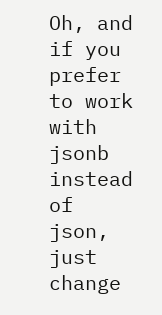Oh, and if you prefer to work with jsonb instead of json, just change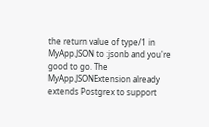the return value of type/1 in MyApp.JSON to :jsonb and you're good to go. The MyApp.JSONExtension already extends Postgrex to support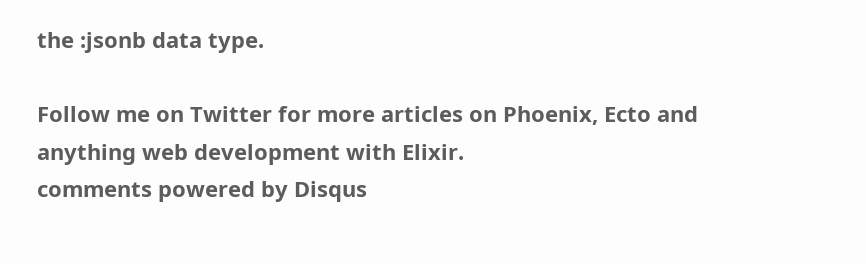the :jsonb data type.

Follow me on Twitter for more articles on Phoenix, Ecto and anything web development with Elixir.
comments powered by Disqus